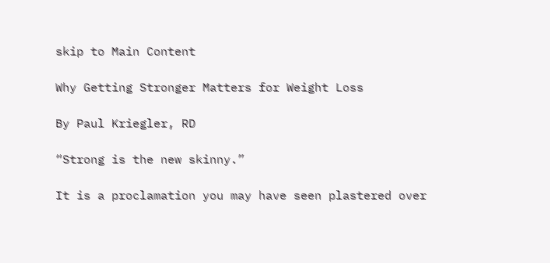skip to Main Content

Why Getting Stronger Matters for Weight Loss

By Paul Kriegler, RD

“Strong is the new skinny.”

It is a proclamation you may have seen plastered over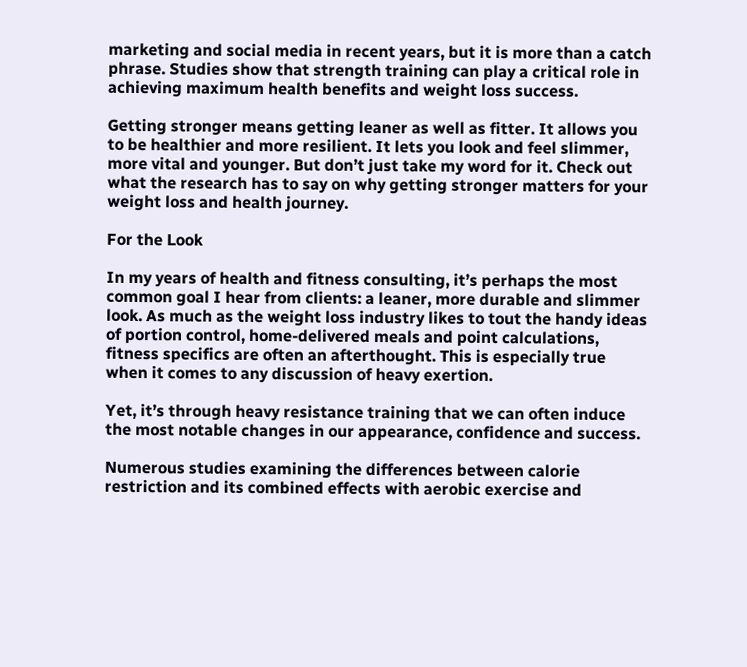marketing and social media in recent years, but it is more than a catch phrase. Studies show that strength training can play a critical role in achieving maximum health benefits and weight loss success.

Getting stronger means getting leaner as well as fitter. It allows you to be healthier and more resilient. It lets you look and feel slimmer, more vital and younger. But don’t just take my word for it. Check out what the research has to say on why getting stronger matters for your weight loss and health journey.

For the Look

In my years of health and fitness consulting, it’s perhaps the most common goal I hear from clients: a leaner, more durable and slimmer look. As much as the weight loss industry likes to tout the handy ideas of portion control, home-delivered meals and point calculations, fitness specifics are often an afterthought. This is especially true when it comes to any discussion of heavy exertion.

Yet, it’s through heavy resistance training that we can often induce the most notable changes in our appearance, confidence and success.

Numerous studies examining the differences between calorie restriction and its combined effects with aerobic exercise and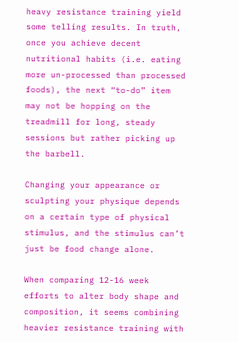heavy resistance training yield some telling results. In truth, once you achieve decent nutritional habits (i.e. eating more un-processed than processed foods), the next “to-do” item may not be hopping on the treadmill for long, steady sessions but rather picking up the barbell.

Changing your appearance or sculpting your physique depends on a certain type of physical stimulus, and the stimulus can’t just be food change alone.

When comparing 12-16 week efforts to alter body shape and composition, it seems combining heavier resistance training with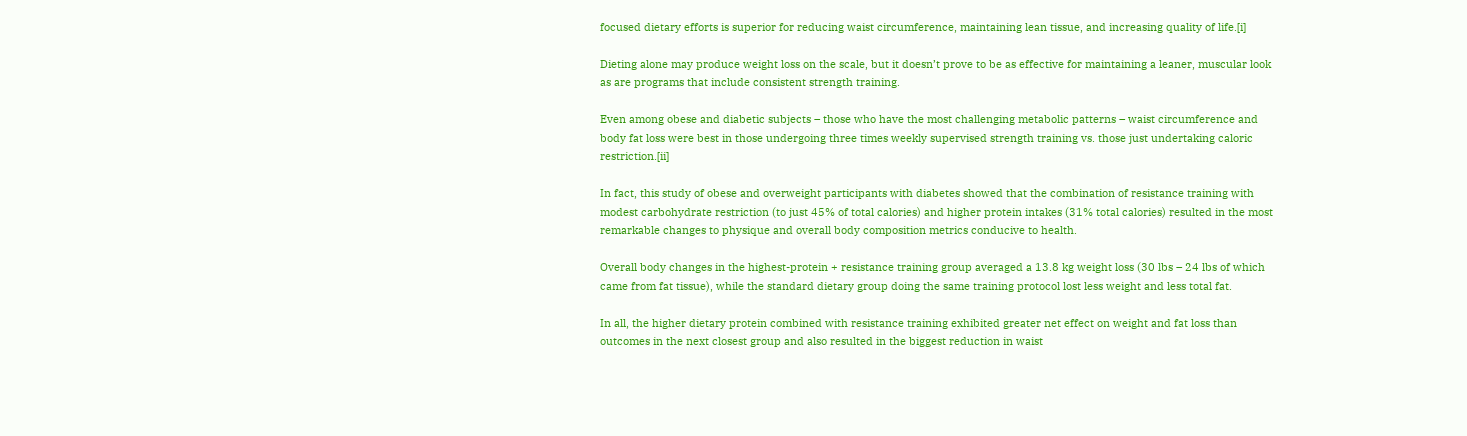focused dietary efforts is superior for reducing waist circumference, maintaining lean tissue, and increasing quality of life.[i]

Dieting alone may produce weight loss on the scale, but it doesn’t prove to be as effective for maintaining a leaner, muscular look as are programs that include consistent strength training.

Even among obese and diabetic subjects – those who have the most challenging metabolic patterns – waist circumference and body fat loss were best in those undergoing three times weekly supervised strength training vs. those just undertaking caloric restriction.[ii]

In fact, this study of obese and overweight participants with diabetes showed that the combination of resistance training with modest carbohydrate restriction (to just 45% of total calories) and higher protein intakes (31% total calories) resulted in the most remarkable changes to physique and overall body composition metrics conducive to health.

Overall body changes in the highest-protein + resistance training group averaged a 13.8 kg weight loss (30 lbs – 24 lbs of which came from fat tissue), while the standard dietary group doing the same training protocol lost less weight and less total fat.

In all, the higher dietary protein combined with resistance training exhibited greater net effect on weight and fat loss than outcomes in the next closest group and also resulted in the biggest reduction in waist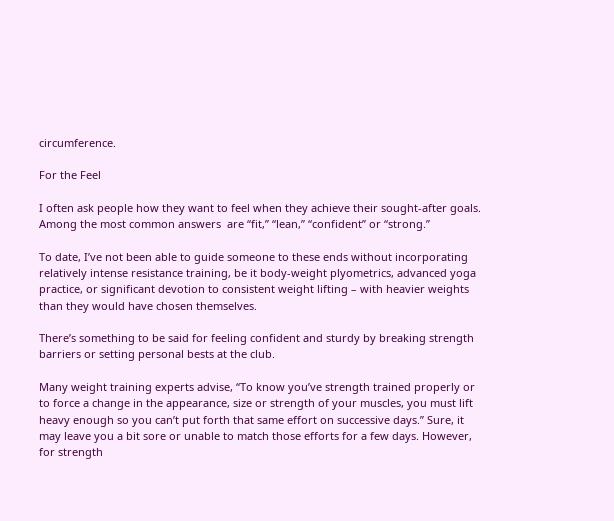circumference.

For the Feel

I often ask people how they want to feel when they achieve their sought-after goals. Among the most common answers  are “fit,” “lean,” “confident” or “strong.”

To date, I’ve not been able to guide someone to these ends without incorporating relatively intense resistance training, be it body-weight plyometrics, advanced yoga practice, or significant devotion to consistent weight lifting – with heavier weights than they would have chosen themselves.

There’s something to be said for feeling confident and sturdy by breaking strength barriers or setting personal bests at the club.

Many weight training experts advise, “To know you’ve strength trained properly or to force a change in the appearance, size or strength of your muscles, you must lift heavy enough so you can’t put forth that same effort on successive days.” Sure, it may leave you a bit sore or unable to match those efforts for a few days. However, for strength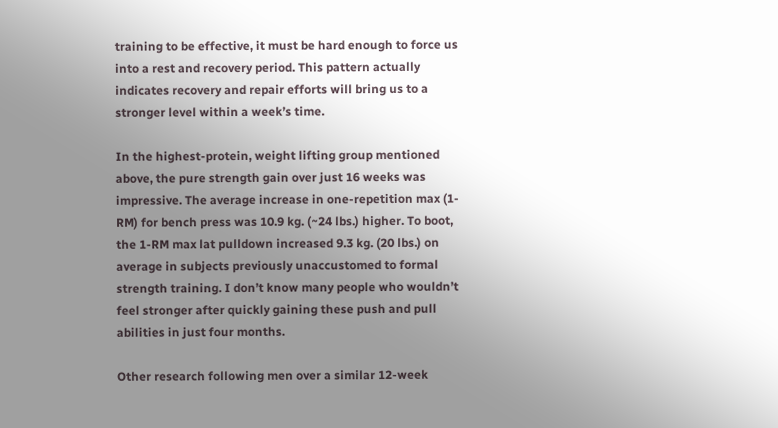training to be effective, it must be hard enough to force us into a rest and recovery period. This pattern actually indicates recovery and repair efforts will bring us to a stronger level within a week’s time.

In the highest-protein, weight lifting group mentioned above, the pure strength gain over just 16 weeks was impressive. The average increase in one-repetition max (1-RM) for bench press was 10.9 kg. (~24 lbs.) higher. To boot, the 1-RM max lat pulldown increased 9.3 kg. (20 lbs.) on average in subjects previously unaccustomed to formal strength training. I don’t know many people who wouldn’t feel stronger after quickly gaining these push and pull abilities in just four months.

Other research following men over a similar 12-week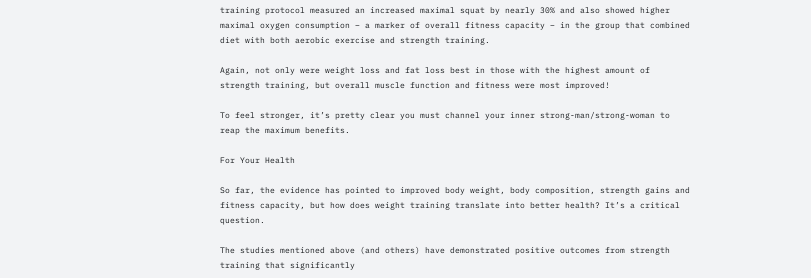training protocol measured an increased maximal squat by nearly 30% and also showed higher maximal oxygen consumption – a marker of overall fitness capacity – in the group that combined diet with both aerobic exercise and strength training.

Again, not only were weight loss and fat loss best in those with the highest amount of strength training, but overall muscle function and fitness were most improved!

To feel stronger, it’s pretty clear you must channel your inner strong-man/strong-woman to reap the maximum benefits.

For Your Health

So far, the evidence has pointed to improved body weight, body composition, strength gains and fitness capacity, but how does weight training translate into better health? It’s a critical question.

The studies mentioned above (and others) have demonstrated positive outcomes from strength training that significantly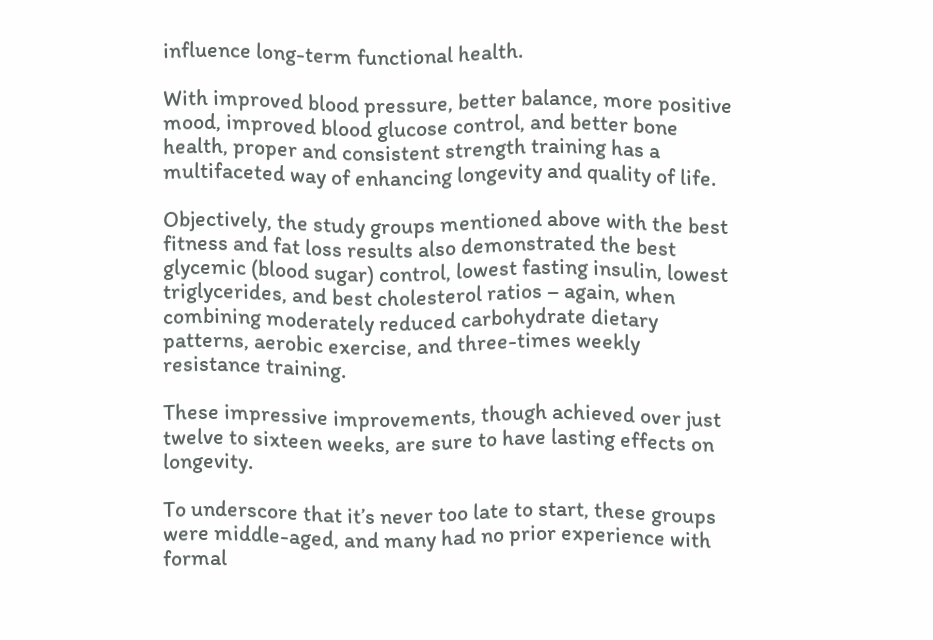influence long-term functional health.

With improved blood pressure, better balance, more positive mood, improved blood glucose control, and better bone health, proper and consistent strength training has a multifaceted way of enhancing longevity and quality of life.

Objectively, the study groups mentioned above with the best fitness and fat loss results also demonstrated the best glycemic (blood sugar) control, lowest fasting insulin, lowest triglycerides, and best cholesterol ratios – again, when combining moderately reduced carbohydrate dietary patterns, aerobic exercise, and three-times weekly resistance training.

These impressive improvements, though achieved over just twelve to sixteen weeks, are sure to have lasting effects on longevity.

To underscore that it’s never too late to start, these groups were middle-aged, and many had no prior experience with formal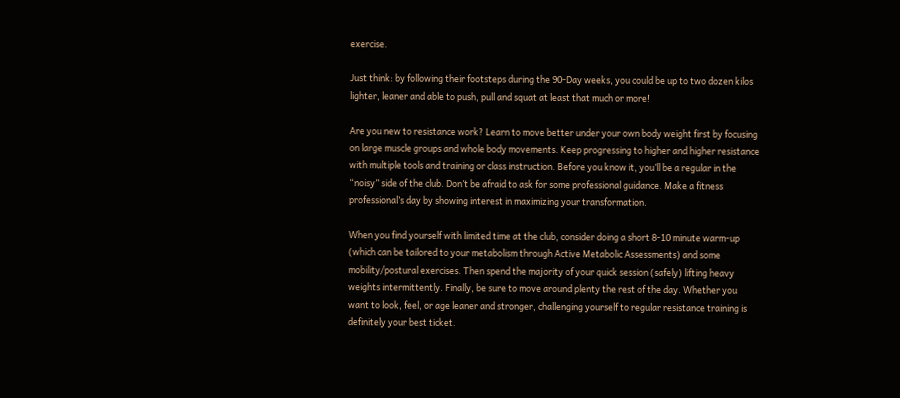exercise.

Just think: by following their footsteps during the 90-Day weeks, you could be up to two dozen kilos lighter, leaner and able to push, pull and squat at least that much or more!

Are you new to resistance work? Learn to move better under your own body weight first by focusing on large muscle groups and whole body movements. Keep progressing to higher and higher resistance with multiple tools and training or class instruction. Before you know it, you’ll be a regular in the “noisy” side of the club. Don’t be afraid to ask for some professional guidance. Make a fitness professional’s day by showing interest in maximizing your transformation.

When you find yourself with limited time at the club, consider doing a short 8-10 minute warm-up (which can be tailored to your metabolism through Active Metabolic Assessments) and some mobility/postural exercises. Then spend the majority of your quick session (safely) lifting heavy weights intermittently. Finally, be sure to move around plenty the rest of the day. Whether you want to look, feel, or age leaner and stronger, challenging yourself to regular resistance training is definitely your best ticket.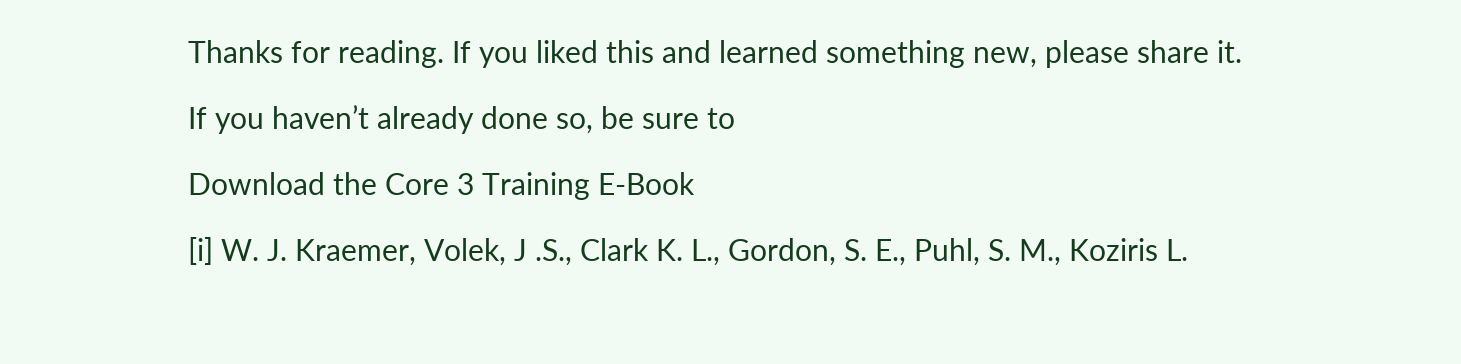Thanks for reading. If you liked this and learned something new, please share it.

If you haven’t already done so, be sure to

Download the Core 3 Training E-Book

[i] W. J. Kraemer, Volek, J .S., Clark K. L., Gordon, S. E., Puhl, S. M., Koziris L.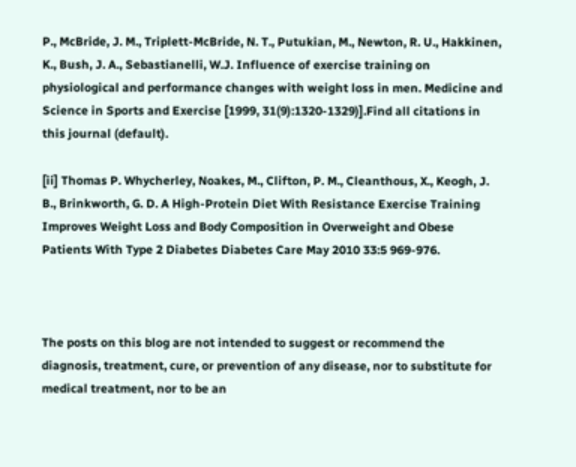P., McBride, J. M., Triplett-McBride, N. T., Putukian, M., Newton, R. U., Hakkinen, K., Bush, J. A., Sebastianelli, W.J. Influence of exercise training on physiological and performance changes with weight loss in men. Medicine and Science in Sports and Exercise [1999, 31(9):1320-1329)].Find all citations in this journal (default).

[ii] Thomas P. Whycherley, Noakes, M., Clifton, P. M., Cleanthous, X., Keogh, J. B., Brinkworth, G. D. A High-Protein Diet With Resistance Exercise Training Improves Weight Loss and Body Composition in Overweight and Obese Patients With Type 2 Diabetes Diabetes Care May 2010 33:5 969-976.



The posts on this blog are not intended to suggest or recommend the diagnosis, treatment, cure, or prevention of any disease, nor to substitute for medical treatment, nor to be an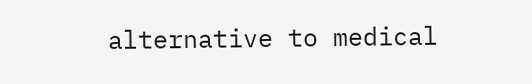alternative to medical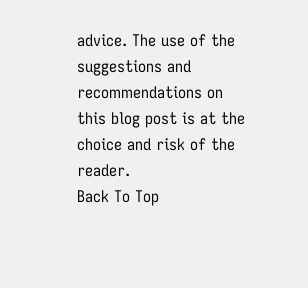advice. The use of the suggestions and recommendations on this blog post is at the choice and risk of the reader.
Back To Top